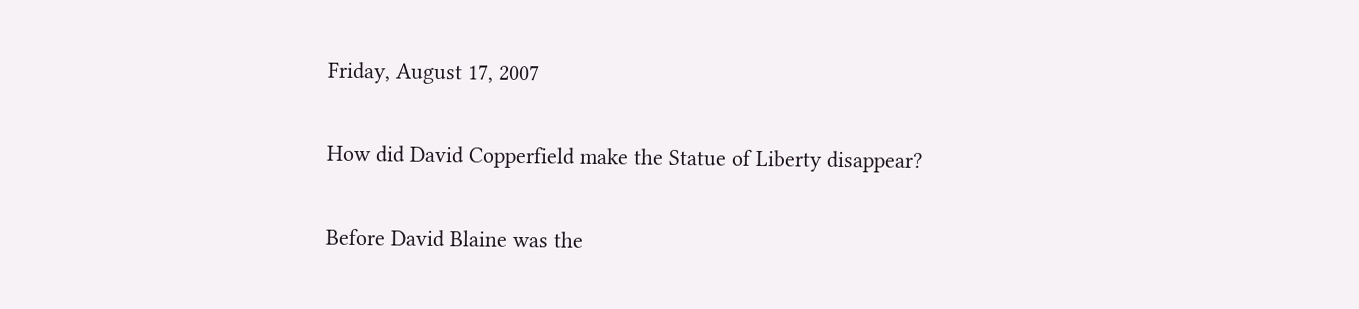Friday, August 17, 2007

How did David Copperfield make the Statue of Liberty disappear?

Before David Blaine was the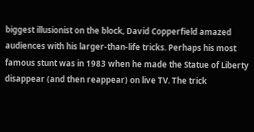biggest illusionist on the block, David Copperfield amazed audiences with his larger-than-life tricks. Perhaps his most famous stunt was in 1983 when he made the Statue of Liberty disappear (and then reappear) on live TV. The trick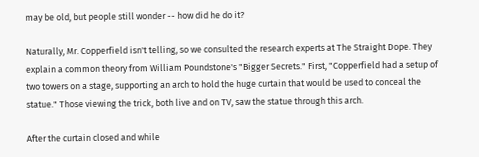may be old, but people still wonder -- how did he do it?

Naturally, Mr. Copperfield isn't telling, so we consulted the research experts at The Straight Dope. They explain a common theory from William Poundstone's "Bigger Secrets." First, "Copperfield had a setup of two towers on a stage, supporting an arch to hold the huge curtain that would be used to conceal the statue." Those viewing the trick, both live and on TV, saw the statue through this arch.

After the curtain closed and while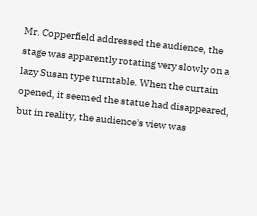Mr. Copperfield addressed the audience, the stage was apparently rotating very slowly on a lazy Susan type turntable. When the curtain opened, it seemed the statue had disappeared, but in reality, the audience's view was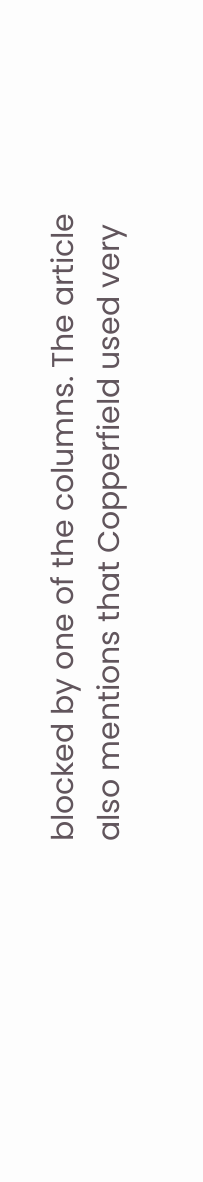blocked by one of the columns. The article also mentions that Copperfield used very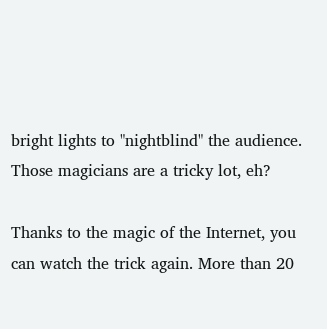bright lights to "nightblind" the audience. Those magicians are a tricky lot, eh?

Thanks to the magic of the Internet, you can watch the trick again. More than 20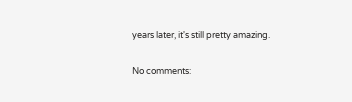years later, it's still pretty amazing.

No comments: